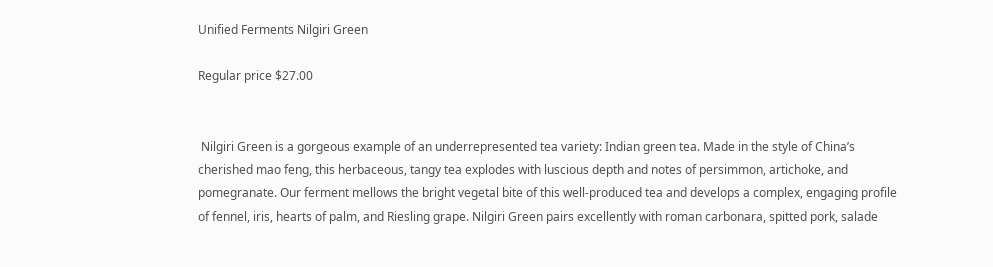Unified Ferments Nilgiri Green

Regular price $27.00


 Nilgiri Green is a gorgeous example of an underrepresented tea variety: Indian green tea. Made in the style of China’s cherished mao feng, this herbaceous, tangy tea explodes with luscious depth and notes of persimmon, artichoke, and pomegranate. Our ferment mellows the bright vegetal bite of this well-produced tea and develops a complex, engaging profile of fennel, iris, hearts of palm, and Riesling grape. Nilgiri Green pairs excellently with roman carbonara, spitted pork, salade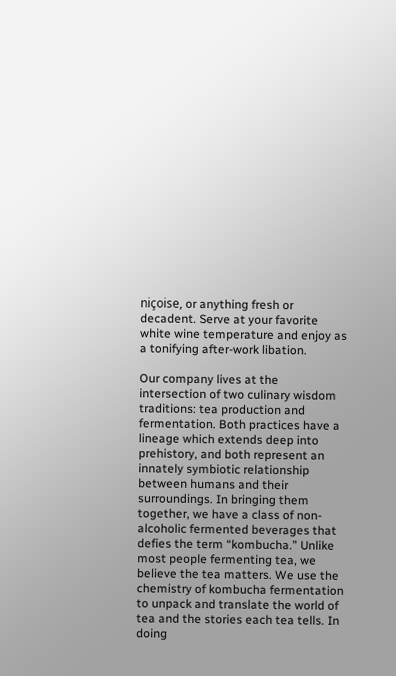niçoise, or anything fresh or decadent. Serve at your favorite white wine temperature and enjoy as a tonifying after-work libation.

Our company lives at the intersection of two culinary wisdom traditions: tea production and fermentation. Both practices have a lineage which extends deep into prehistory, and both represent an innately symbiotic relationship between humans and their surroundings. In bringing them together, we have a class of non-alcoholic fermented beverages that defies the term “kombucha.” Unlike most people fermenting tea, we believe the tea matters. We use the chemistry of kombucha fermentation to unpack and translate the world of tea and the stories each tea tells. In doing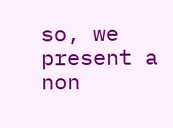so, we present a non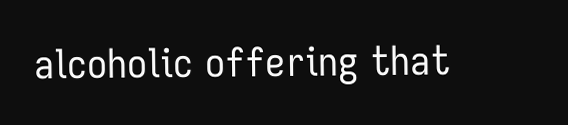alcoholic offering that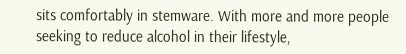sits comfortably in stemware. With more and more people seeking to reduce alcohol in their lifestyle,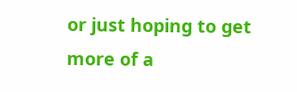or just hoping to get more of a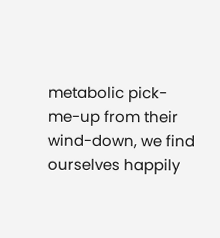metabolic pick-me-up from their wind-down, we find ourselves happily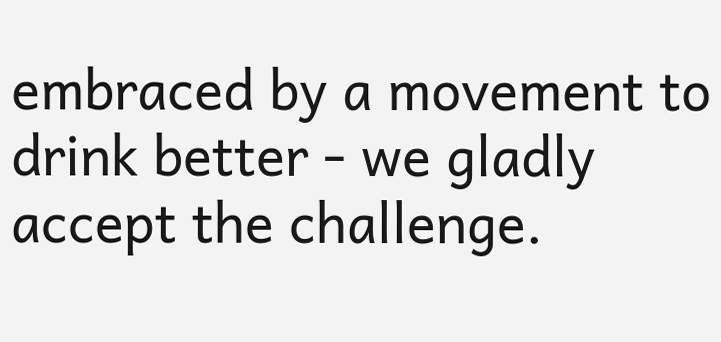embraced by a movement to drink better - we gladly accept the challenge.